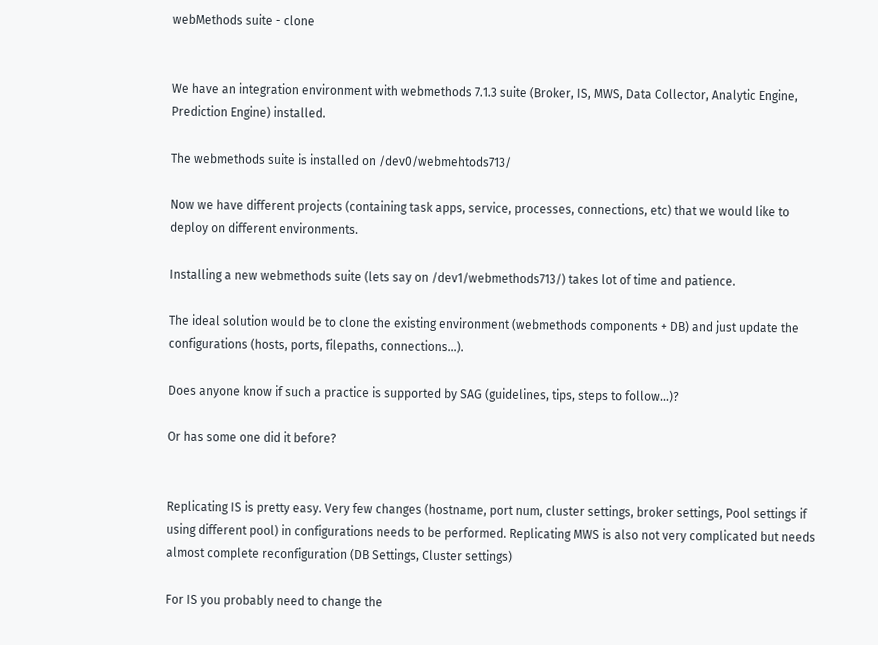webMethods suite - clone


We have an integration environment with webmethods 7.1.3 suite (Broker, IS, MWS, Data Collector, Analytic Engine, Prediction Engine) installed.

The webmethods suite is installed on /dev0/webmehtods713/

Now we have different projects (containing task apps, service, processes, connections, etc) that we would like to deploy on different environments.

Installing a new webmethods suite (lets say on /dev1/webmethods713/) takes lot of time and patience.

The ideal solution would be to clone the existing environment (webmethods components + DB) and just update the configurations (hosts, ports, filepaths, connections…).

Does anyone know if such a practice is supported by SAG (guidelines, tips, steps to follow…)?

Or has some one did it before?


Replicating IS is pretty easy. Very few changes (hostname, port num, cluster settings, broker settings, Pool settings if using different pool) in configurations needs to be performed. Replicating MWS is also not very complicated but needs almost complete reconfiguration (DB Settings, Cluster settings)

For IS you probably need to change the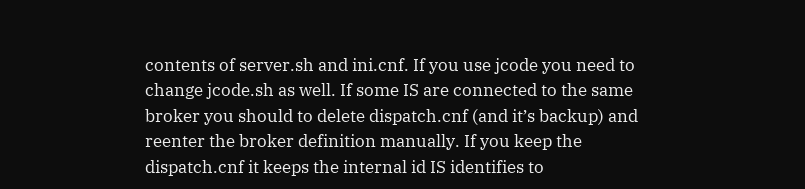contents of server.sh and ini.cnf. If you use jcode you need to change jcode.sh as well. If some IS are connected to the same broker you should to delete dispatch.cnf (and it’s backup) and reenter the broker definition manually. If you keep the dispatch.cnf it keeps the internal id IS identifies to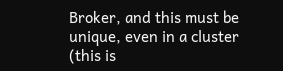Broker, and this must be unique, even in a cluster (this is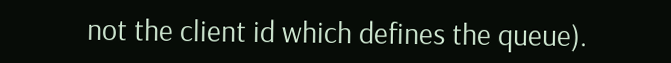not the client id which defines the queue).